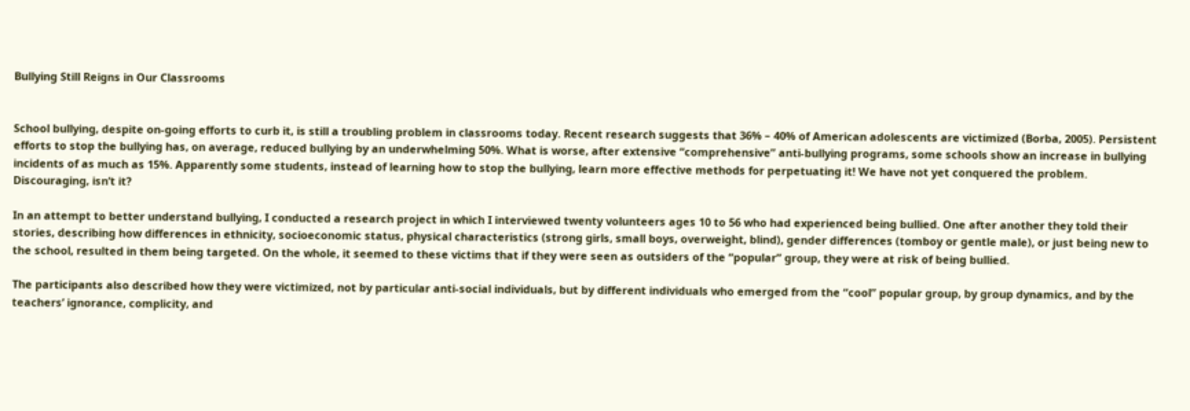Bullying Still Reigns in Our Classrooms


School bullying, despite on-going efforts to curb it, is still a troubling problem in classrooms today. Recent research suggests that 36% – 40% of American adolescents are victimized (Borba, 2005). Persistent efforts to stop the bullying has, on average, reduced bullying by an underwhelming 50%. What is worse, after extensive “comprehensive” anti-bullying programs, some schools show an increase in bullying incidents of as much as 15%. Apparently some students, instead of learning how to stop the bullying, learn more effective methods for perpetuating it! We have not yet conquered the problem. Discouraging, isn’t it?

In an attempt to better understand bullying, I conducted a research project in which I interviewed twenty volunteers ages 10 to 56 who had experienced being bullied. One after another they told their stories, describing how differences in ethnicity, socioeconomic status, physical characteristics (strong girls, small boys, overweight, blind), gender differences (tomboy or gentle male), or just being new to the school, resulted in them being targeted. On the whole, it seemed to these victims that if they were seen as outsiders of the “popular” group, they were at risk of being bullied.

The participants also described how they were victimized, not by particular anti-social individuals, but by different individuals who emerged from the “cool” popular group, by group dynamics, and by the teachers’ ignorance, complicity, and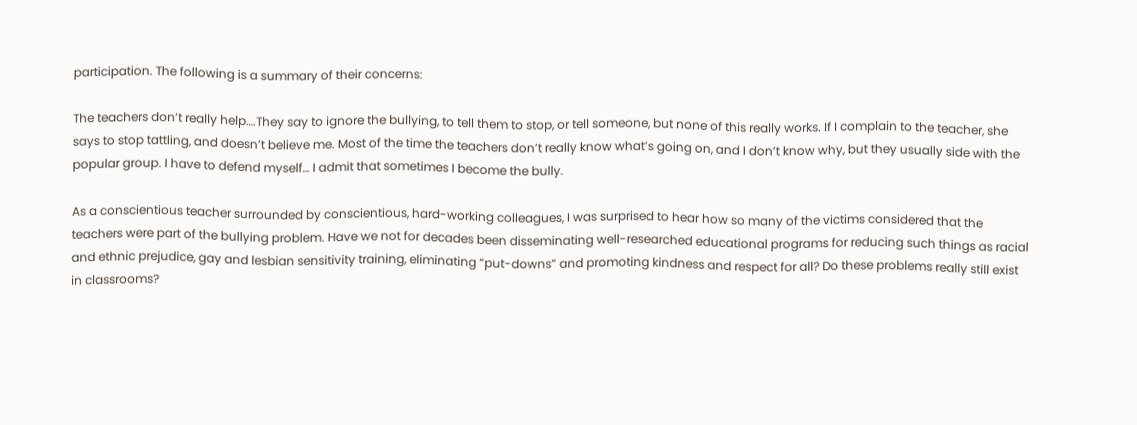participation. The following is a summary of their concerns:

The teachers don’t really help….They say to ignore the bullying, to tell them to stop, or tell someone, but none of this really works. If I complain to the teacher, she says to stop tattling, and doesn’t believe me. Most of the time the teachers don’t really know what’s going on, and I don’t know why, but they usually side with the popular group. I have to defend myself… I admit that sometimes I become the bully.

As a conscientious teacher surrounded by conscientious, hard-working colleagues, I was surprised to hear how so many of the victims considered that the teachers were part of the bullying problem. Have we not for decades been disseminating well-researched educational programs for reducing such things as racial and ethnic prejudice, gay and lesbian sensitivity training, eliminating “put-downs” and promoting kindness and respect for all? Do these problems really still exist in classrooms?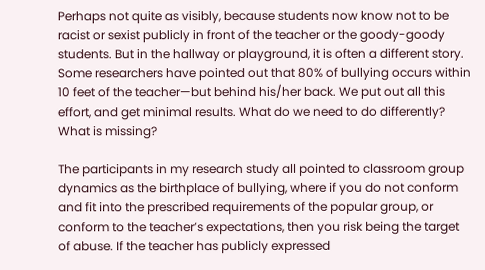Perhaps not quite as visibly, because students now know not to be racist or sexist publicly in front of the teacher or the goody-goody students. But in the hallway or playground, it is often a different story. Some researchers have pointed out that 80% of bullying occurs within 10 feet of the teacher—but behind his/her back. We put out all this effort, and get minimal results. What do we need to do differently? What is missing?

The participants in my research study all pointed to classroom group dynamics as the birthplace of bullying, where if you do not conform and fit into the prescribed requirements of the popular group, or conform to the teacher’s expectations, then you risk being the target of abuse. If the teacher has publicly expressed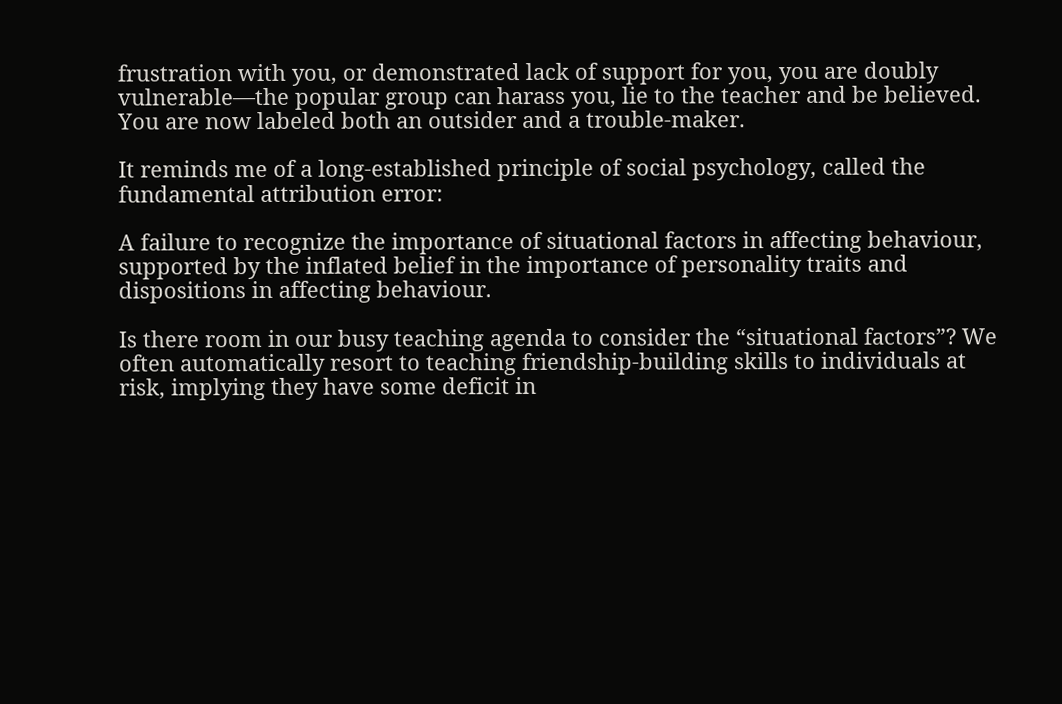frustration with you, or demonstrated lack of support for you, you are doubly vulnerable—the popular group can harass you, lie to the teacher and be believed. You are now labeled both an outsider and a trouble-maker.

It reminds me of a long-established principle of social psychology, called the fundamental attribution error:

A failure to recognize the importance of situational factors in affecting behaviour, supported by the inflated belief in the importance of personality traits and dispositions in affecting behaviour.

Is there room in our busy teaching agenda to consider the “situational factors”? We often automatically resort to teaching friendship-building skills to individuals at risk, implying they have some deficit in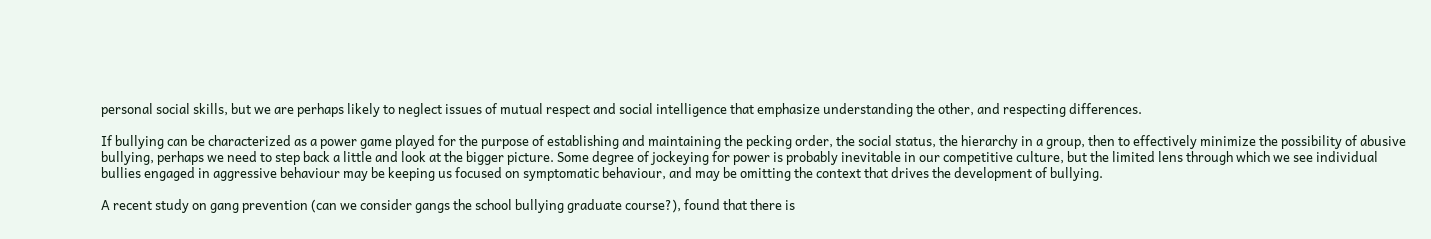personal social skills, but we are perhaps likely to neglect issues of mutual respect and social intelligence that emphasize understanding the other, and respecting differences.

If bullying can be characterized as a power game played for the purpose of establishing and maintaining the pecking order, the social status, the hierarchy in a group, then to effectively minimize the possibility of abusive bullying, perhaps we need to step back a little and look at the bigger picture. Some degree of jockeying for power is probably inevitable in our competitive culture, but the limited lens through which we see individual bullies engaged in aggressive behaviour may be keeping us focused on symptomatic behaviour, and may be omitting the context that drives the development of bullying.

A recent study on gang prevention (can we consider gangs the school bullying graduate course?), found that there is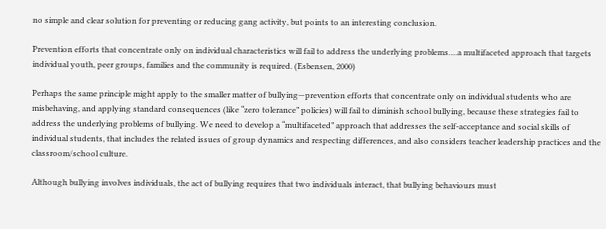no simple and clear solution for preventing or reducing gang activity, but points to an interesting conclusion.

Prevention efforts that concentrate only on individual characteristics will fail to address the underlying problems….a multifaceted approach that targets individual youth, peer groups, families and the community is required. (Esbensen, 2000)

Perhaps the same principle might apply to the smaller matter of bullying—prevention efforts that concentrate only on individual students who are misbehaving, and applying standard consequences (like “zero tolerance” policies) will fail to diminish school bullying, because these strategies fail to address the underlying problems of bullying. We need to develop a “multifaceted” approach that addresses the self-acceptance and social skills of individual students, that includes the related issues of group dynamics and respecting differences, and also considers teacher leadership practices and the classroom/school culture.

Although bullying involves individuals, the act of bullying requires that two individuals interact, that bullying behaviours must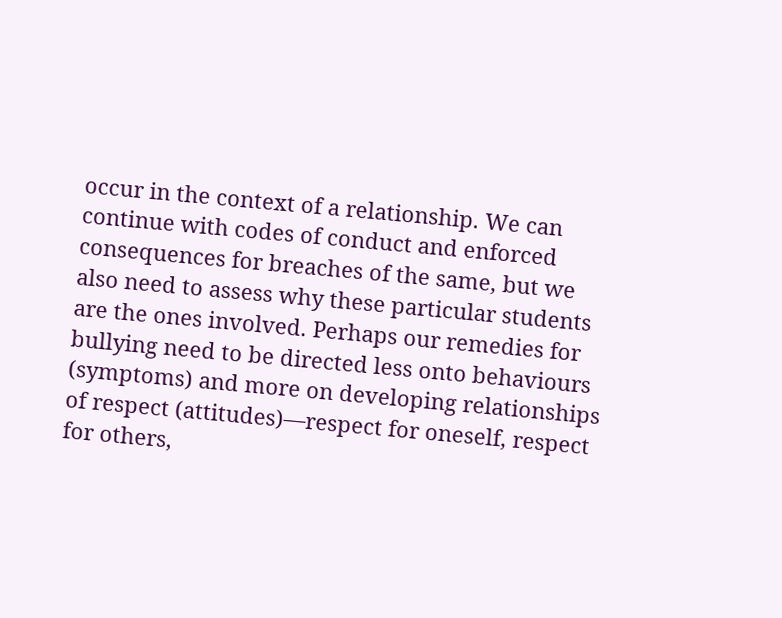occur in the context of a relationship. We can continue with codes of conduct and enforced consequences for breaches of the same, but we also need to assess why these particular students are the ones involved. Perhaps our remedies for bullying need to be directed less onto behaviours (symptoms) and more on developing relationships of respect (attitudes)—respect for oneself, respect for others,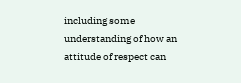including some understanding of how an attitude of respect can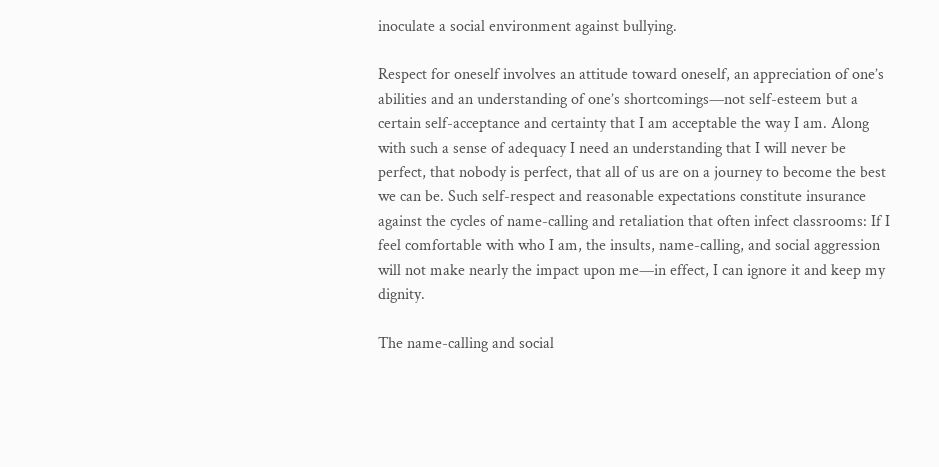inoculate a social environment against bullying.

Respect for oneself involves an attitude toward oneself, an appreciation of one’s abilities and an understanding of one’s shortcomings—not self-esteem but a certain self-acceptance and certainty that I am acceptable the way I am. Along with such a sense of adequacy I need an understanding that I will never be perfect, that nobody is perfect, that all of us are on a journey to become the best we can be. Such self-respect and reasonable expectations constitute insurance against the cycles of name-calling and retaliation that often infect classrooms: If I feel comfortable with who I am, the insults, name-calling, and social aggression will not make nearly the impact upon me—in effect, I can ignore it and keep my dignity.

The name-calling and social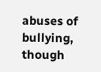abuses of bullying, though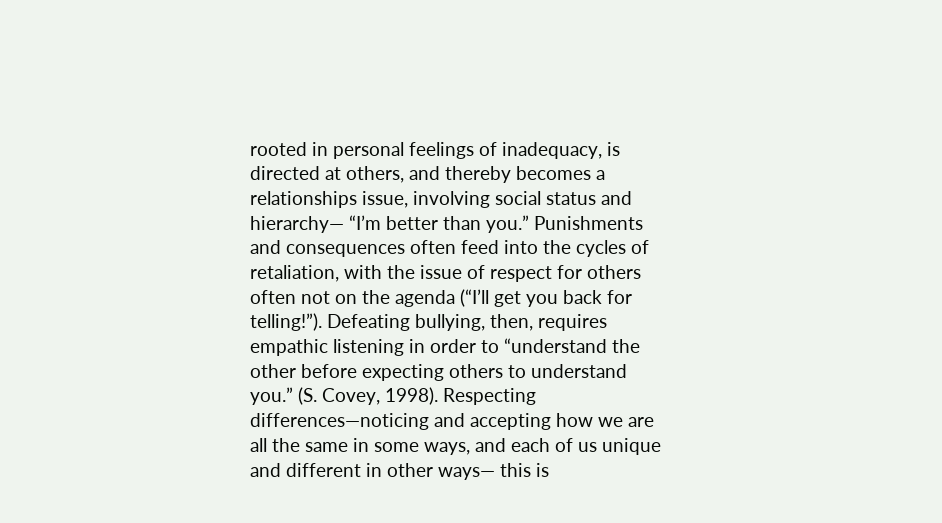rooted in personal feelings of inadequacy, is directed at others, and thereby becomes a relationships issue, involving social status and hierarchy— “I’m better than you.” Punishments and consequences often feed into the cycles of retaliation, with the issue of respect for others often not on the agenda (“I’ll get you back for telling!”). Defeating bullying, then, requires empathic listening in order to “understand the other before expecting others to understand you.” (S. Covey, 1998). Respecting differences—noticing and accepting how we are all the same in some ways, and each of us unique and different in other ways— this is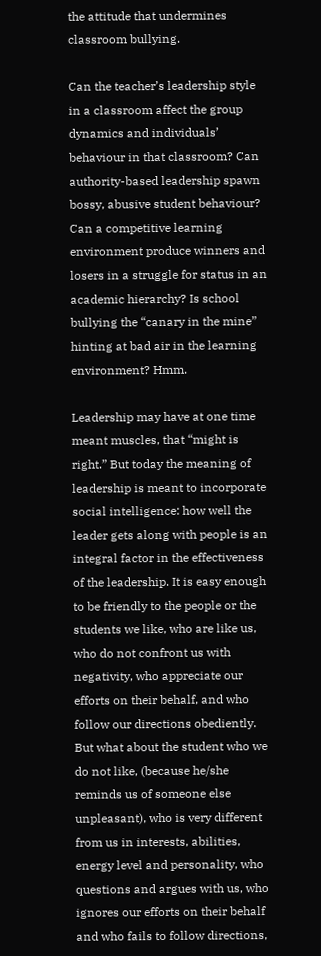the attitude that undermines classroom bullying.

Can the teacher’s leadership style in a classroom affect the group dynamics and individuals’ behaviour in that classroom? Can authority-based leadership spawn bossy, abusive student behaviour? Can a competitive learning environment produce winners and losers in a struggle for status in an academic hierarchy? Is school bullying the “canary in the mine” hinting at bad air in the learning environment? Hmm.

Leadership may have at one time meant muscles, that “might is right.” But today the meaning of leadership is meant to incorporate social intelligence: how well the leader gets along with people is an integral factor in the effectiveness of the leadership. It is easy enough to be friendly to the people or the students we like, who are like us, who do not confront us with negativity, who appreciate our efforts on their behalf, and who follow our directions obediently. But what about the student who we do not like, (because he/she reminds us of someone else unpleasant), who is very different from us in interests, abilities, energy level and personality, who questions and argues with us, who ignores our efforts on their behalf and who fails to follow directions,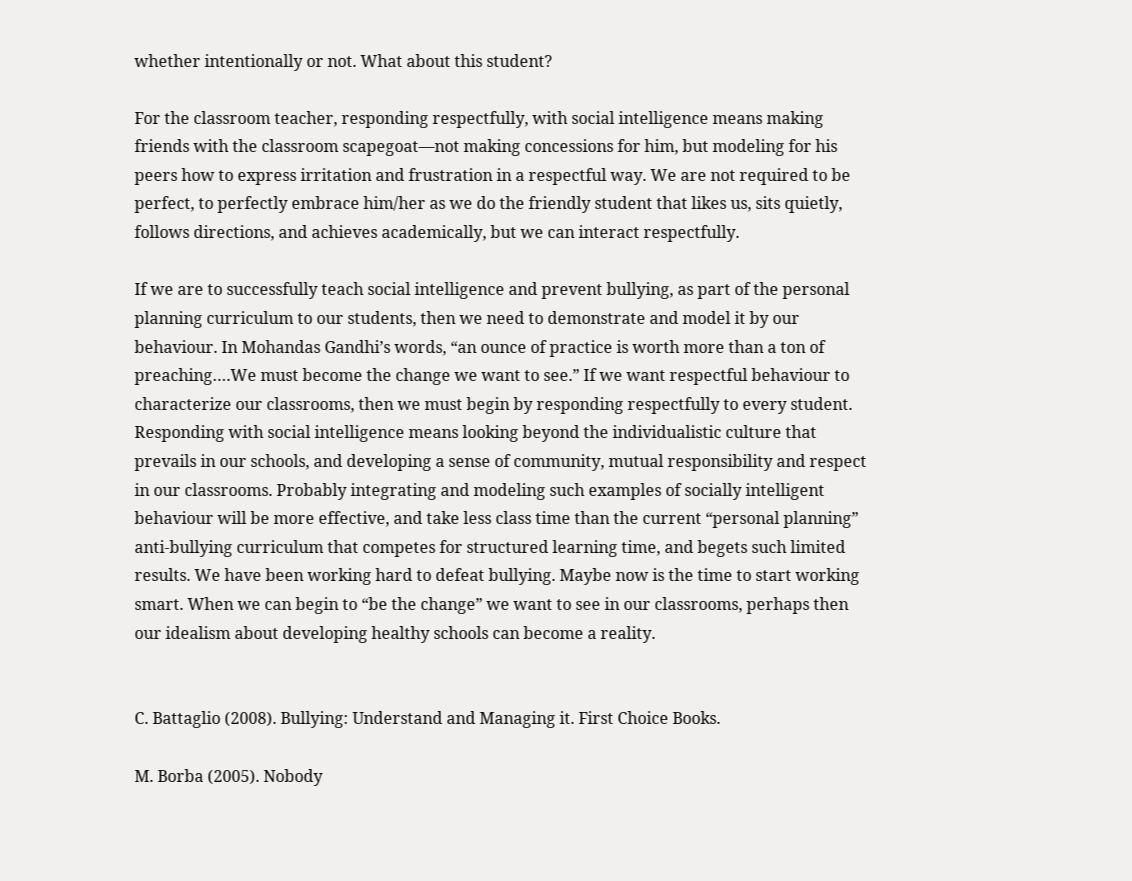whether intentionally or not. What about this student?

For the classroom teacher, responding respectfully, with social intelligence means making friends with the classroom scapegoat—not making concessions for him, but modeling for his peers how to express irritation and frustration in a respectful way. We are not required to be perfect, to perfectly embrace him/her as we do the friendly student that likes us, sits quietly, follows directions, and achieves academically, but we can interact respectfully.

If we are to successfully teach social intelligence and prevent bullying, as part of the personal planning curriculum to our students, then we need to demonstrate and model it by our behaviour. In Mohandas Gandhi’s words, “an ounce of practice is worth more than a ton of preaching….We must become the change we want to see.” If we want respectful behaviour to characterize our classrooms, then we must begin by responding respectfully to every student. Responding with social intelligence means looking beyond the individualistic culture that prevails in our schools, and developing a sense of community, mutual responsibility and respect in our classrooms. Probably integrating and modeling such examples of socially intelligent behaviour will be more effective, and take less class time than the current “personal planning” anti-bullying curriculum that competes for structured learning time, and begets such limited results. We have been working hard to defeat bullying. Maybe now is the time to start working smart. When we can begin to “be the change” we want to see in our classrooms, perhaps then our idealism about developing healthy schools can become a reality.


C. Battaglio (2008). Bullying: Understand and Managing it. First Choice Books.

M. Borba (2005). Nobody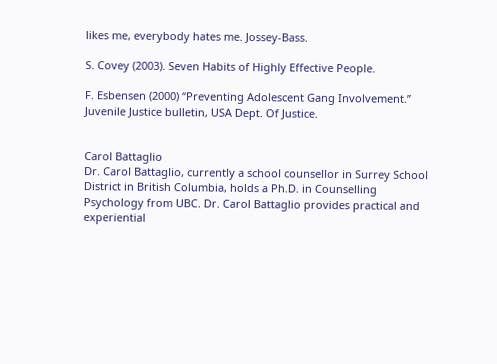likes me, everybody hates me. Jossey-Bass.

S. Covey (2003). Seven Habits of Highly Effective People.

F. Esbensen (2000) “Preventing Adolescent Gang Involvement.” Juvenile Justice bulletin, USA Dept. Of Justice.


Carol Battaglio
Dr. Carol Battaglio, currently a school counsellor in Surrey School District in British Columbia, holds a Ph.D. in Counselling Psychology from UBC. Dr. Carol Battaglio provides practical and experiential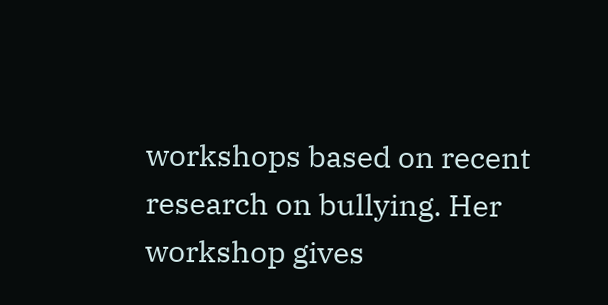workshops based on recent research on bullying. Her workshop gives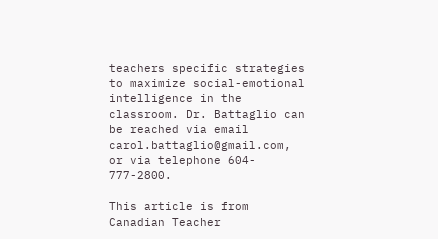teachers specific strategies to maximize social-emotional intelligence in the classroom. Dr. Battaglio can be reached via email carol.battaglio@gmail.com, or via telephone 604- 777-2800.

This article is from Canadian Teacher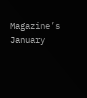Magazine’s January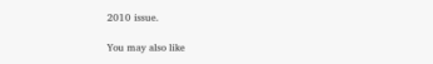2010 issue.

You may also like